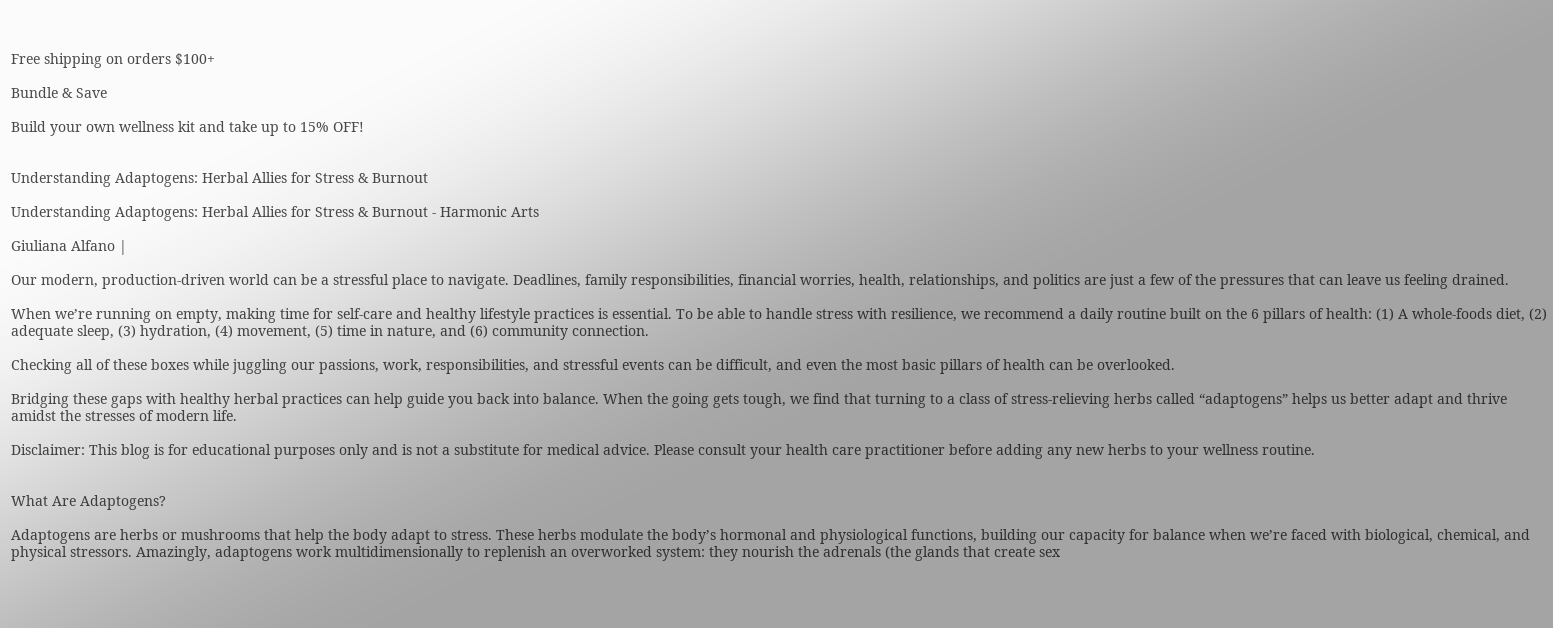Free shipping on orders $100+

Bundle & Save

Build your own wellness kit and take up to 15% OFF!


Understanding Adaptogens: Herbal Allies for Stress & Burnout

Understanding Adaptogens: Herbal Allies for Stress & Burnout - Harmonic Arts

Giuliana Alfano |

Our modern, production-driven world can be a stressful place to navigate. Deadlines, family responsibilities, financial worries, health, relationships, and politics are just a few of the pressures that can leave us feeling drained.

When we’re running on empty, making time for self-care and healthy lifestyle practices is essential. To be able to handle stress with resilience, we recommend a daily routine built on the 6 pillars of health: (1) A whole-foods diet, (2) adequate sleep, (3) hydration, (4) movement, (5) time in nature, and (6) community connection.

Checking all of these boxes while juggling our passions, work, responsibilities, and stressful events can be difficult, and even the most basic pillars of health can be overlooked.

Bridging these gaps with healthy herbal practices can help guide you back into balance. When the going gets tough, we find that turning to a class of stress-relieving herbs called “adaptogens” helps us better adapt and thrive amidst the stresses of modern life.

Disclaimer: This blog is for educational purposes only and is not a substitute for medical advice. Please consult your health care practitioner before adding any new herbs to your wellness routine.


What Are Adaptogens?

Adaptogens are herbs or mushrooms that help the body adapt to stress. These herbs modulate the body’s hormonal and physiological functions, building our capacity for balance when we’re faced with biological, chemical, and physical stressors. Amazingly, adaptogens work multidimensionally to replenish an overworked system: they nourish the adrenals (the glands that create sex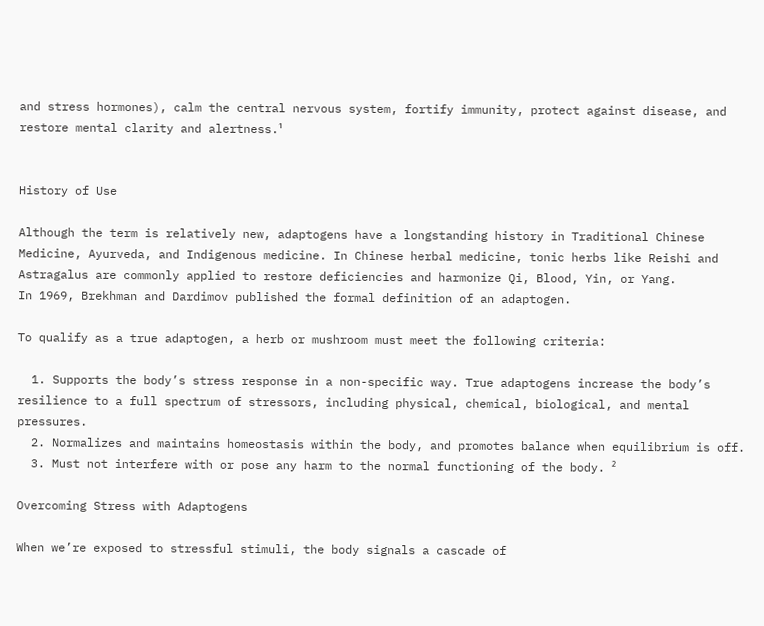and stress hormones), calm the central nervous system, fortify immunity, protect against disease, and restore mental clarity and alertness.¹


History of Use

Although the term is relatively new, adaptogens have a longstanding history in Traditional Chinese Medicine, Ayurveda, and Indigenous medicine. In Chinese herbal medicine, tonic herbs like Reishi and Astragalus are commonly applied to restore deficiencies and harmonize Qi, Blood, Yin, or Yang.
In 1969, Brekhman and Dardimov published the formal definition of an adaptogen.

To qualify as a true adaptogen, a herb or mushroom must meet the following criteria:

  1. Supports the body’s stress response in a non-specific way. True adaptogens increase the body’s resilience to a full spectrum of stressors, including physical, chemical, biological, and mental pressures.
  2. Normalizes and maintains homeostasis within the body, and promotes balance when equilibrium is off.
  3. Must not interfere with or pose any harm to the normal functioning of the body. ²

Overcoming Stress with Adaptogens

When we’re exposed to stressful stimuli, the body signals a cascade of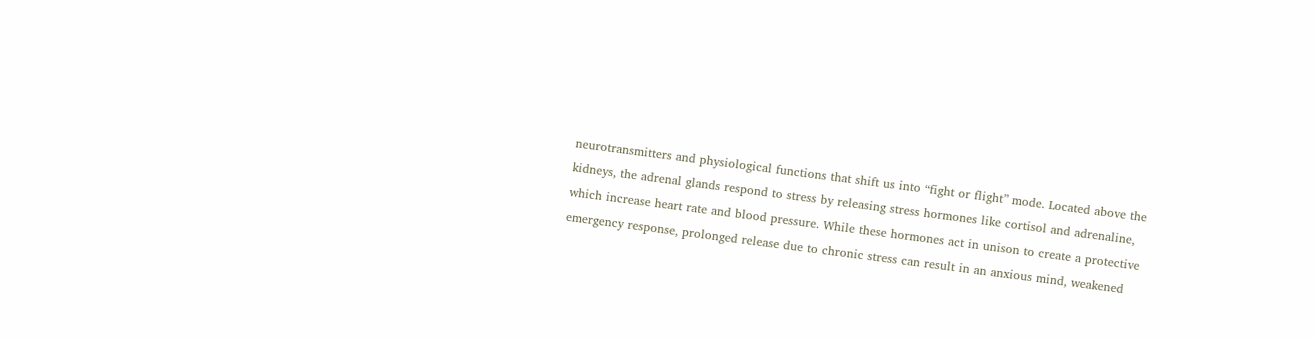neurotransmitters and physiological functions that shift us into “fight or flight” mode. Located above the kidneys, the adrenal glands respond to stress by releasing stress hormones like cortisol and adrenaline, which increase heart rate and blood pressure. While these hormones act in unison to create a protective emergency response, prolonged release due to chronic stress can result in an anxious mind, weakened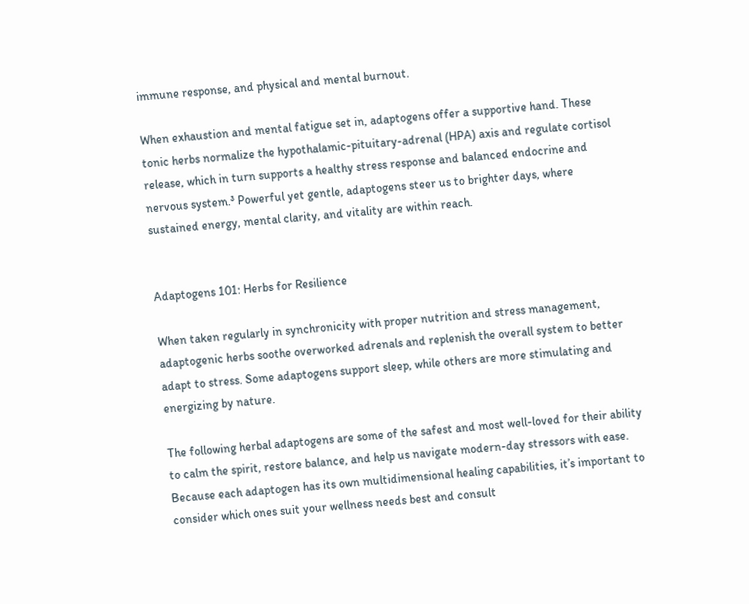immune response, and physical and mental burnout.

When exhaustion and mental fatigue set in, adaptogens offer a supportive hand. These tonic herbs normalize the hypothalamic-pituitary-adrenal (HPA) axis and regulate cortisol release, which in turn supports a healthy stress response and balanced endocrine and nervous system.³ Powerful yet gentle, adaptogens steer us to brighter days, where sustained energy, mental clarity, and vitality are within reach.


Adaptogens 101: Herbs for Resilience

When taken regularly in synchronicity with proper nutrition and stress management, adaptogenic herbs soothe overworked adrenals and replenish the overall system to better adapt to stress. Some adaptogens support sleep, while others are more stimulating and energizing by nature.

The following herbal adaptogens are some of the safest and most well-loved for their ability to calm the spirit, restore balance, and help us navigate modern-day stressors with ease. Because each adaptogen has its own multidimensional healing capabilities, it’s important to consider which ones suit your wellness needs best and consult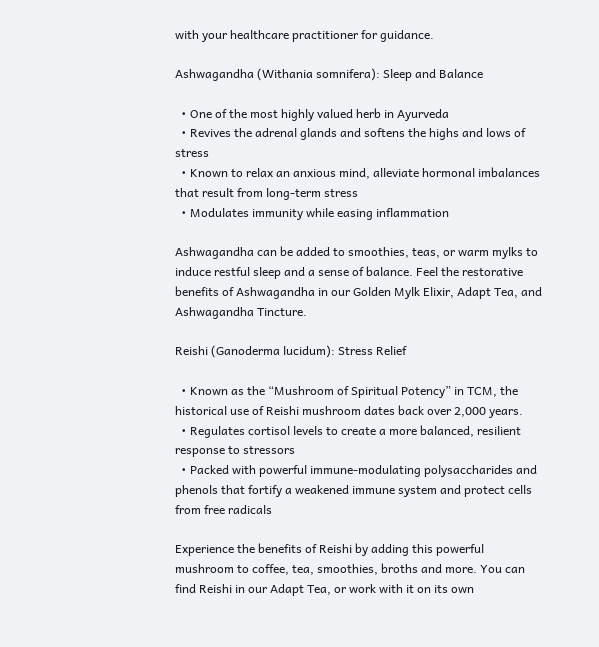with your healthcare practitioner for guidance.

Ashwagandha (Withania somnifera): Sleep and Balance

  • One of the most highly valued herb in Ayurveda
  • Revives the adrenal glands and softens the highs and lows of stress
  • Known to relax an anxious mind, alleviate hormonal imbalances that result from long-term stress
  • Modulates immunity while easing inflammation

Ashwagandha can be added to smoothies, teas, or warm mylks to induce restful sleep and a sense of balance. Feel the restorative benefits of Ashwagandha in our Golden Mylk Elixir, Adapt Tea, and Ashwagandha Tincture.

Reishi (Ganoderma lucidum): Stress Relief

  • Known as the “Mushroom of Spiritual Potency” in TCM, the historical use of Reishi mushroom dates back over 2,000 years.
  • Regulates cortisol levels to create a more balanced, resilient response to stressors
  • Packed with powerful immune-modulating polysaccharides and phenols that fortify a weakened immune system and protect cells from free radicals

Experience the benefits of Reishi by adding this powerful mushroom to coffee, tea, smoothies, broths and more. You can find Reishi in our Adapt Tea, or work with it on its own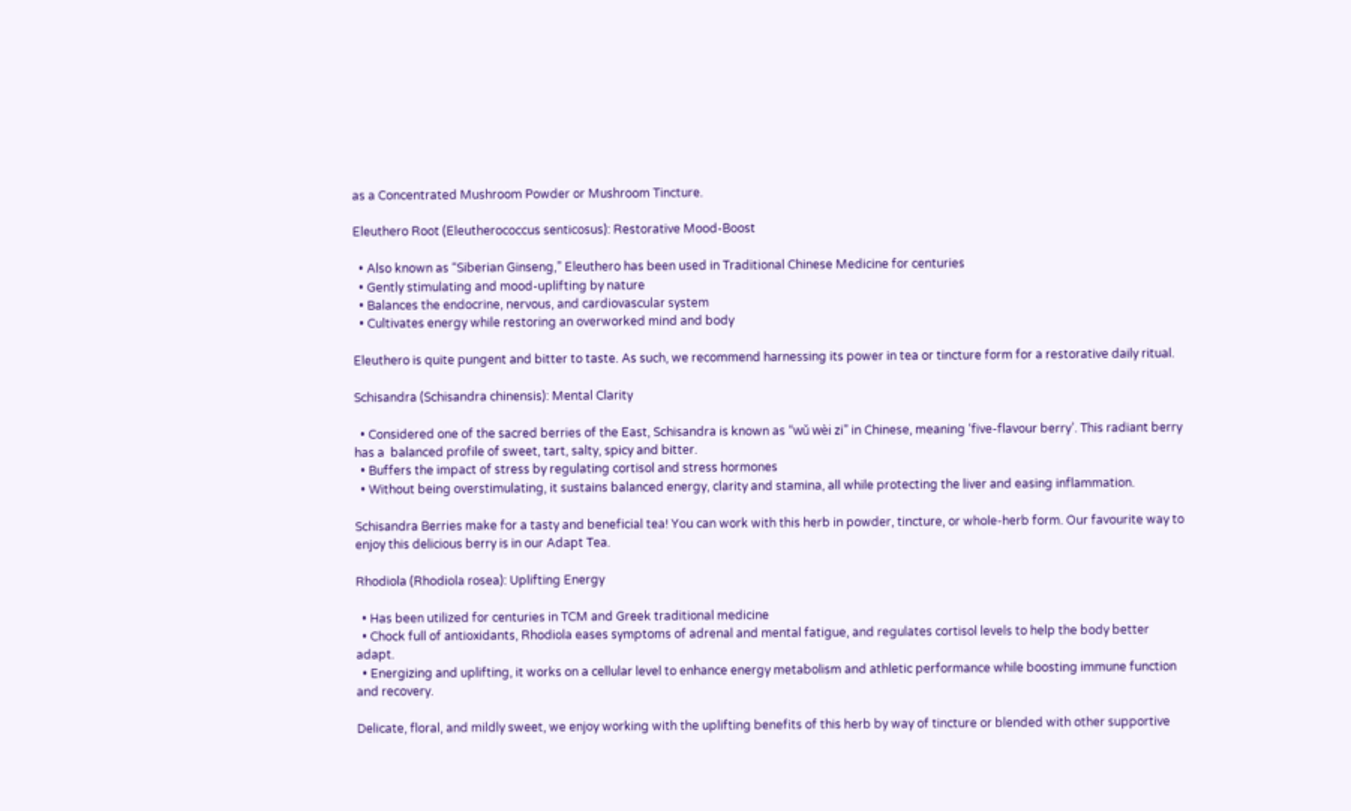as a Concentrated Mushroom Powder or Mushroom Tincture.

Eleuthero Root (Eleutherococcus senticosus): Restorative Mood-Boost

  • Also known as “Siberian Ginseng,” Eleuthero has been used in Traditional Chinese Medicine for centuries
  • Gently stimulating and mood-uplifting by nature
  • Balances the endocrine, nervous, and cardiovascular system
  • Cultivates energy while restoring an overworked mind and body

Eleuthero is quite pungent and bitter to taste. As such, we recommend harnessing its power in tea or tincture form for a restorative daily ritual.

Schisandra (Schisandra chinensis): Mental Clarity

  • Considered one of the sacred berries of the East, Schisandra is known as “wǔ wèi zi” in Chinese, meaning ‘five-flavour berry’. This radiant berry has a  balanced profile of sweet, tart, salty, spicy and bitter.
  • Buffers the impact of stress by regulating cortisol and stress hormones
  • Without being overstimulating, it sustains balanced energy, clarity and stamina, all while protecting the liver and easing inflammation.

Schisandra Berries make for a tasty and beneficial tea! You can work with this herb in powder, tincture, or whole-herb form. Our favourite way to enjoy this delicious berry is in our Adapt Tea.

Rhodiola (Rhodiola rosea): Uplifting Energy

  • Has been utilized for centuries in TCM and Greek traditional medicine
  • Chock full of antioxidants, Rhodiola eases symptoms of adrenal and mental fatigue, and regulates cortisol levels to help the body better adapt.
  • Energizing and uplifting, it works on a cellular level to enhance energy metabolism and athletic performance while boosting immune function and recovery.

Delicate, floral, and mildly sweet, we enjoy working with the uplifting benefits of this herb by way of tincture or blended with other supportive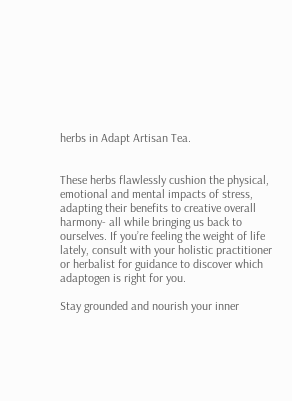herbs in Adapt Artisan Tea.


These herbs flawlessly cushion the physical, emotional and mental impacts of stress, adapting their benefits to creative overall harmony- all while bringing us back to ourselves. If you’re feeling the weight of life lately, consult with your holistic practitioner or herbalist for guidance to discover which adaptogen is right for you.

Stay grounded and nourish your inner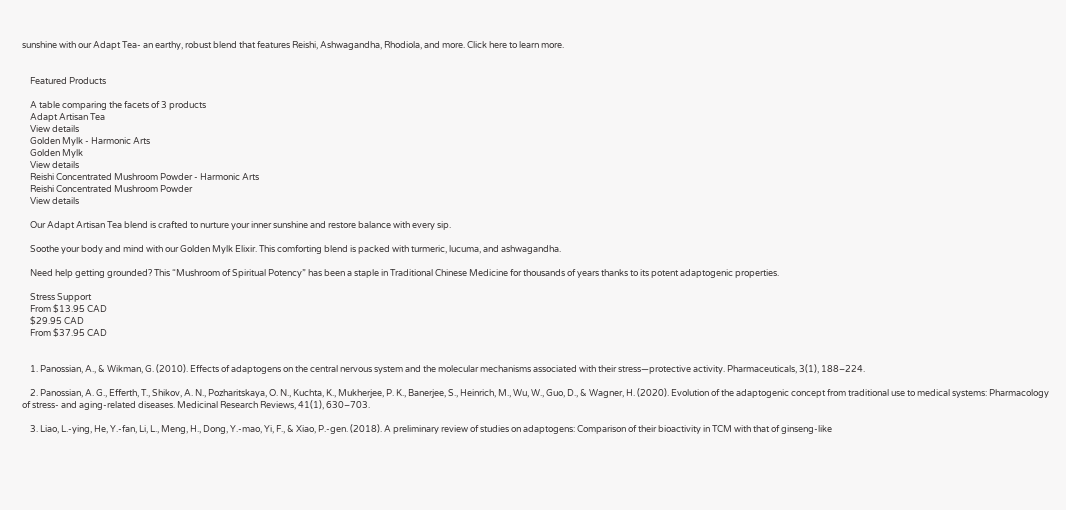sunshine with our Adapt Tea- an earthy, robust blend that features Reishi, Ashwagandha, Rhodiola, and more. Click here to learn more.


    Featured Products

    A table comparing the facets of 3 products
    Adapt Artisan Tea
    View details
    Golden Mylk - Harmonic Arts
    Golden Mylk
    View details
    Reishi Concentrated Mushroom Powder - Harmonic Arts
    Reishi Concentrated Mushroom Powder
    View details

    Our Adapt Artisan Tea blend is crafted to nurture your inner sunshine and restore balance with every sip.

    Soothe your body and mind with our Golden Mylk Elixir. This comforting blend is packed with turmeric, lucuma, and ashwagandha.

    Need help getting grounded? This “Mushroom of Spiritual Potency” has been a staple in Traditional Chinese Medicine for thousands of years thanks to its potent adaptogenic properties.

    Stress Support
    From $13.95 CAD
    $29.95 CAD
    From $37.95 CAD


    1. Panossian, A., & Wikman, G. (2010). Effects of adaptogens on the central nervous system and the molecular mechanisms associated with their stress—protective activity. Pharmaceuticals, 3(1), 188–224.

    2. Panossian, A. G., Efferth, T., Shikov, A. N., Pozharitskaya, O. N., Kuchta, K., Mukherjee, P. K., Banerjee, S., Heinrich, M., Wu, W., Guo, D., & Wagner, H. (2020). Evolution of the adaptogenic concept from traditional use to medical systems: Pharmacology of stress‐ and aging‐related diseases. Medicinal Research Reviews, 41(1), 630–703.

    3. Liao, L.-ying, He, Y.-fan, Li, L., Meng, H., Dong, Y.-mao, Yi, F., & Xiao, P.-gen. (2018). A preliminary review of studies on adaptogens: Comparison of their bioactivity in TCM with that of ginseng-like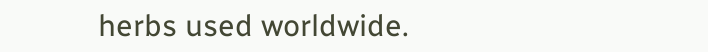herbs used worldwide.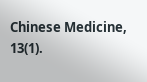Chinese Medicine, 13(1).